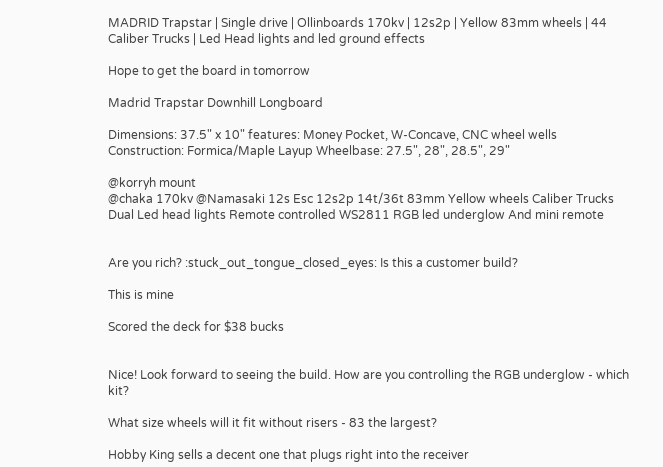MADRID Trapstar | Single drive | Ollinboards 170kv | 12s2p | Yellow 83mm wheels | 44 Caliber Trucks | Led Head lights and led ground effects

Hope to get the board in tomorrow

Madrid Trapstar Downhill Longboard

Dimensions: 37.5" x 10" features: Money Pocket, W-Concave, CNC wheel wells Construction: Formica/Maple Layup Wheelbase: 27.5", 28", 28.5", 29"

@korryh mount
@chaka 170kv @Namasaki 12s Esc 12s2p 14t/36t 83mm Yellow wheels Caliber Trucks Dual Led head lights Remote controlled WS2811 RGB led underglow And mini remote


Are you rich? :stuck_out_tongue_closed_eyes: Is this a customer build?

This is mine

Scored the deck for $38 bucks


Nice! Look forward to seeing the build. How are you controlling the RGB underglow - which kit?

What size wheels will it fit without risers - 83 the largest?

Hobby King sells a decent one that plugs right into the receiver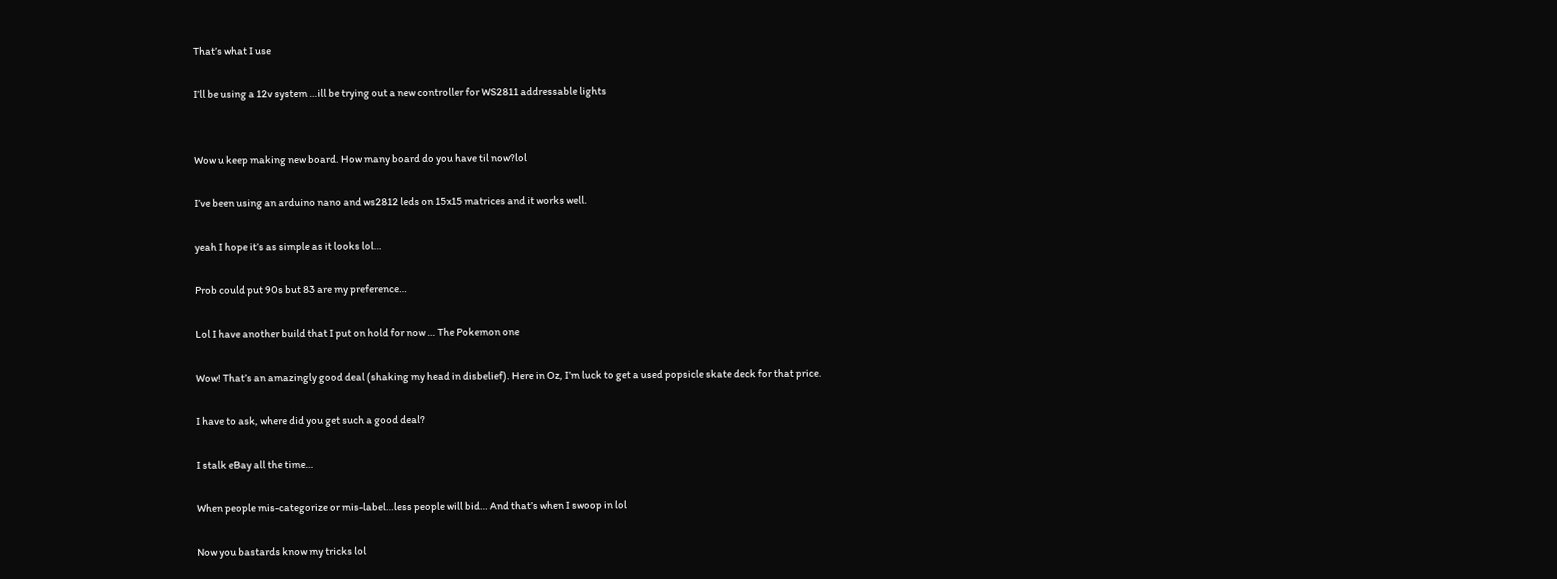That’s what I use

I’ll be using a 12v system …ill be trying out a new controller for WS2811 addressable lights


Wow u keep making new board. How many board do you have til now?lol

I’ve been using an arduino nano and ws2812 leds on 15x15 matrices and it works well.

yeah I hope it’s as simple as it looks lol…

Prob could put 90s but 83 are my preference…

Lol I have another build that I put on hold for now … The Pokemon one

Wow! That’s an amazingly good deal (shaking my head in disbelief). Here in Oz, I’m luck to get a used popsicle skate deck for that price.

I have to ask, where did you get such a good deal?

I stalk eBay all the time…

When people mis-categorize or mis-label…less people will bid… And that’s when I swoop in lol

Now you bastards know my tricks lol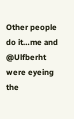Other people do it…me and @Ulfberht were eyeing the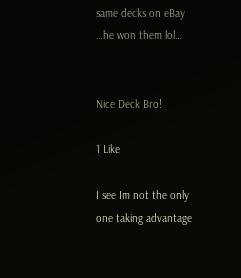same decks on eBay …he won them lol…


Nice Deck Bro!

1 Like

I see Im not the only one taking advantage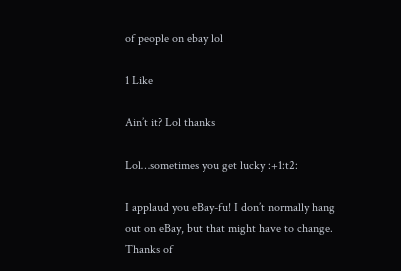of people on ebay lol

1 Like

Ain’t it? Lol thanks

Lol…sometimes you get lucky :+1:t2:

I applaud you eBay-fu! I don’t normally hang out on eBay, but that might have to change. Thanks of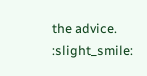the advice. :slight_smile: